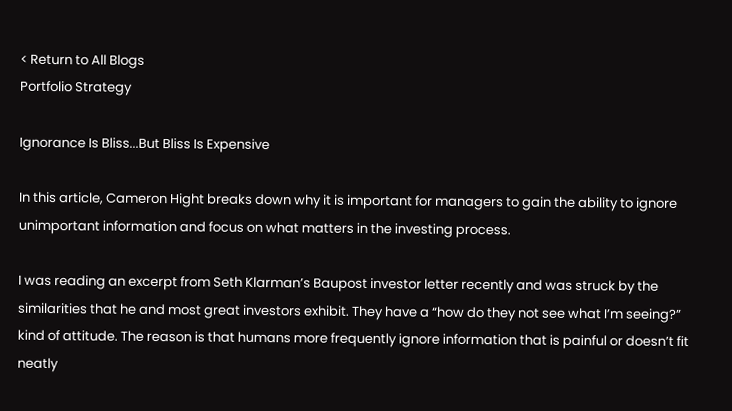< Return to All Blogs
Portfolio Strategy

Ignorance Is Bliss...But Bliss Is Expensive

In this article, Cameron Hight breaks down why it is important for managers to gain the ability to ignore unimportant information and focus on what matters in the investing process.

I was reading an excerpt from Seth Klarman’s Baupost investor letter recently and was struck by the similarities that he and most great investors exhibit. They have a “how do they not see what I’m seeing?” kind of attitude. The reason is that humans more frequently ignore information that is painful or doesn’t fit neatly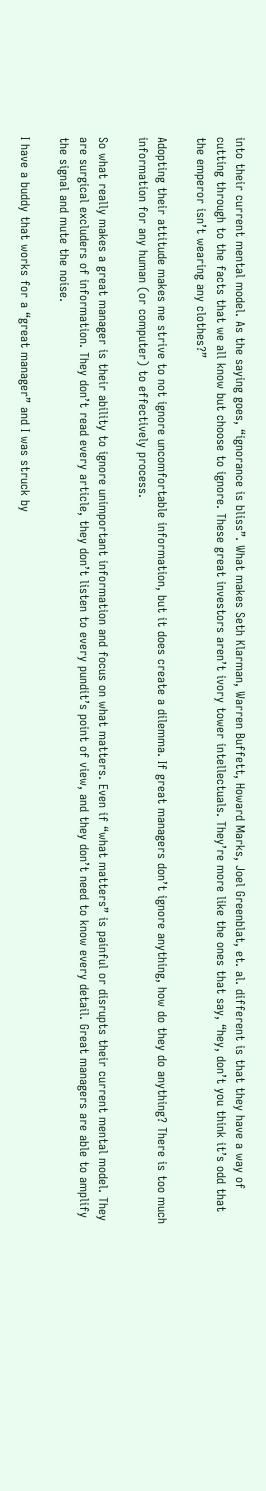into their current mental model. As the saying goes, “ignorance is bliss”. What makes Seth Klarman, Warren Buffett, Howard Marks, Joel Greenblat, et. al. different is that they have a way of cutting through to the facts that we all know but choose to ignore. These great investors aren’t ivory tower intellectuals. They’re more like the ones that say, “hey, don’t you think it’s odd that the emperor isn’t wearing any clothes?”

Adopting their attitude makes me strive to not ignore uncomfortable information, but it does create a dilemma. If great managers don’t ignore anything, how do they do anything? There is too much information for any human (or computer) to effectively process.

So what really makes a great manager is their ability to ignore unimportant information and focus on what matters. Even if “what matters” is painful or disrupts their current mental model. They are surgical excluders of information. They don’t read every article, they don’t listen to every pundit’s point of view, and they don’t need to know every detail. Great managers are able to amplify the signal and mute the noise.

I have a buddy that works for a “great manager” and I was struck by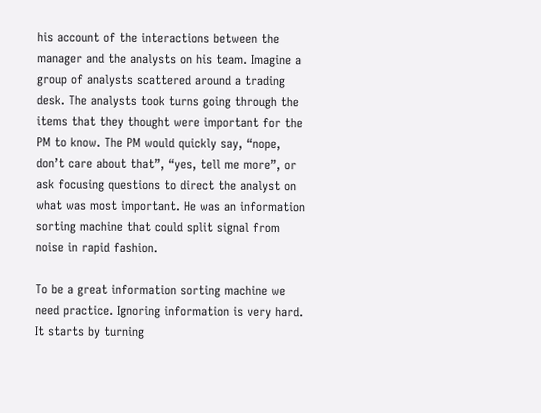his account of the interactions between the manager and the analysts on his team. Imagine a group of analysts scattered around a trading desk. The analysts took turns going through the items that they thought were important for the PM to know. The PM would quickly say, “nope, don’t care about that”, “yes, tell me more”, or ask focusing questions to direct the analyst on what was most important. He was an information sorting machine that could split signal from noise in rapid fashion.

To be a great information sorting machine we need practice. Ignoring information is very hard. It starts by turning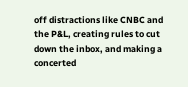off distractions like CNBC and the P&L, creating rules to cut down the inbox, and making a concerted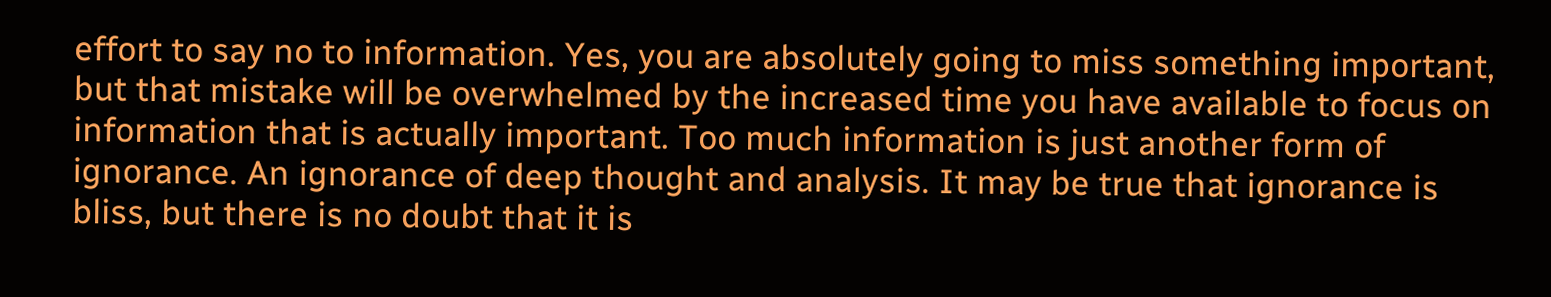effort to say no to information. Yes, you are absolutely going to miss something important, but that mistake will be overwhelmed by the increased time you have available to focus on information that is actually important. Too much information is just another form of ignorance. An ignorance of deep thought and analysis. It may be true that ignorance is bliss, but there is no doubt that it is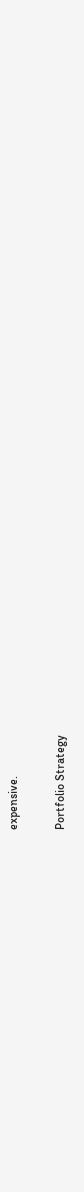expensive.

Portfolio Strategy